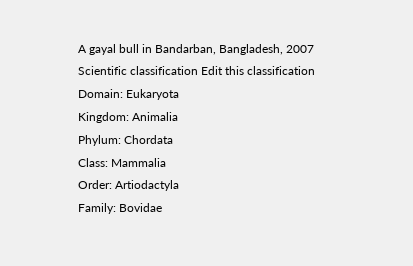A gayal bull in Bandarban, Bangladesh, 2007
Scientific classification Edit this classification
Domain: Eukaryota
Kingdom: Animalia
Phylum: Chordata
Class: Mammalia
Order: Artiodactyla
Family: Bovidae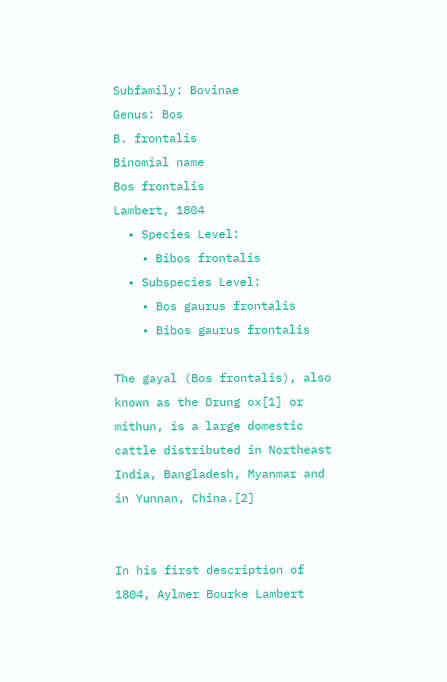Subfamily: Bovinae
Genus: Bos
B. frontalis
Binomial name
Bos frontalis
Lambert, 1804
  • Species Level:
    • Bibos frontalis
  • Subspecies Level:
    • Bos gaurus frontalis
    • Bibos gaurus frontalis

The gayal (Bos frontalis), also known as the Drung ox[1] or mithun, is a large domestic cattle distributed in Northeast India, Bangladesh, Myanmar and in Yunnan, China.[2]


In his first description of 1804, Aylmer Bourke Lambert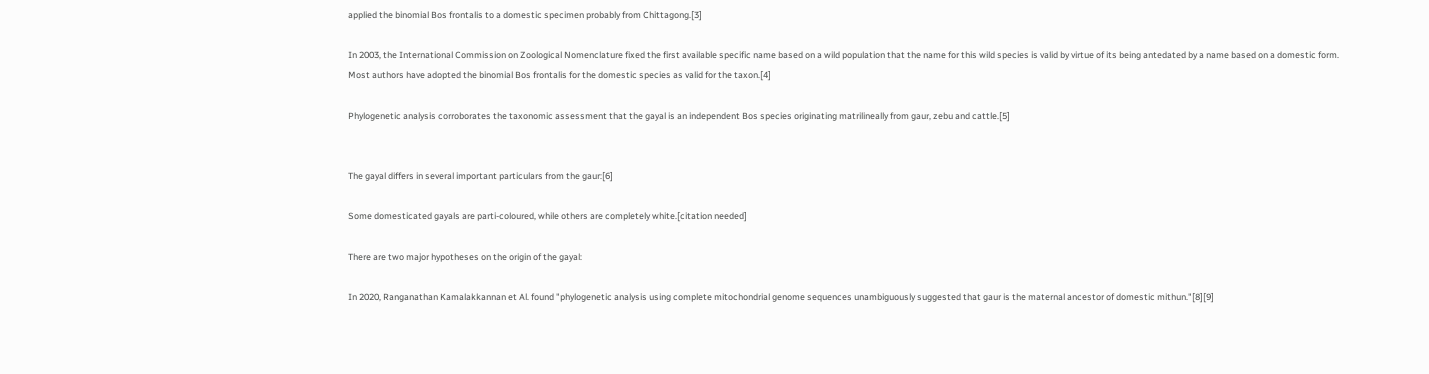applied the binomial Bos frontalis to a domestic specimen probably from Chittagong.[3]

In 2003, the International Commission on Zoological Nomenclature fixed the first available specific name based on a wild population that the name for this wild species is valid by virtue of its being antedated by a name based on a domestic form. Most authors have adopted the binomial Bos frontalis for the domestic species as valid for the taxon.[4]

Phylogenetic analysis corroborates the taxonomic assessment that the gayal is an independent Bos species originating matrilineally from gaur, zebu and cattle.[5]


The gayal differs in several important particulars from the gaur:[6]

Some domesticated gayals are parti-coloured, while others are completely white.[citation needed]

There are two major hypotheses on the origin of the gayal:

In 2020, Ranganathan Kamalakkannan et Al. found "phylogenetic analysis using complete mitochondrial genome sequences unambiguously suggested that gaur is the maternal ancestor of domestic mithun."[8][9]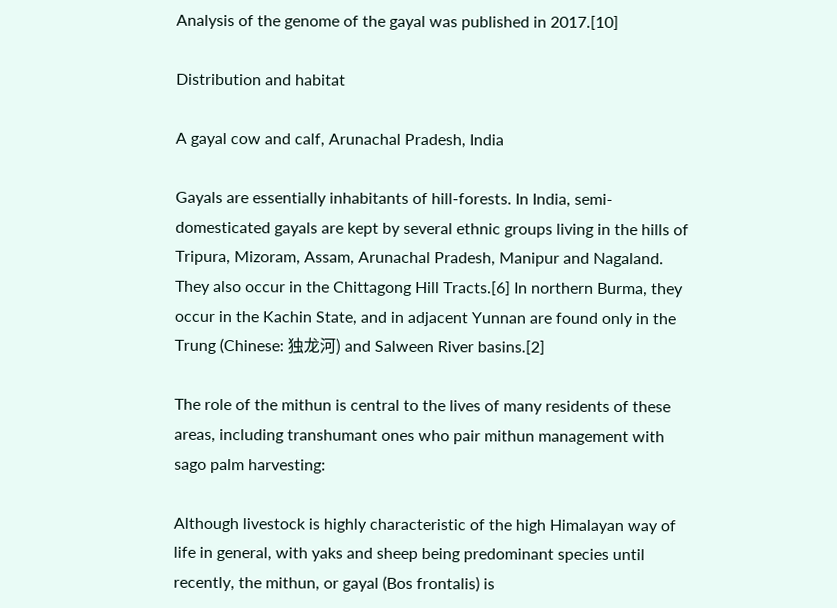Analysis of the genome of the gayal was published in 2017.[10]

Distribution and habitat

A gayal cow and calf, Arunachal Pradesh, India

Gayals are essentially inhabitants of hill-forests. In India, semi-domesticated gayals are kept by several ethnic groups living in the hills of Tripura, Mizoram, Assam, Arunachal Pradesh, Manipur and Nagaland. They also occur in the Chittagong Hill Tracts.[6] In northern Burma, they occur in the Kachin State, and in adjacent Yunnan are found only in the Trung (Chinese: 独龙河) and Salween River basins.[2]

The role of the mithun is central to the lives of many residents of these areas, including transhumant ones who pair mithun management with sago palm harvesting:

Although livestock is highly characteristic of the high Himalayan way of life in general, with yaks and sheep being predominant species until recently, the mithun, or gayal (Bos frontalis) is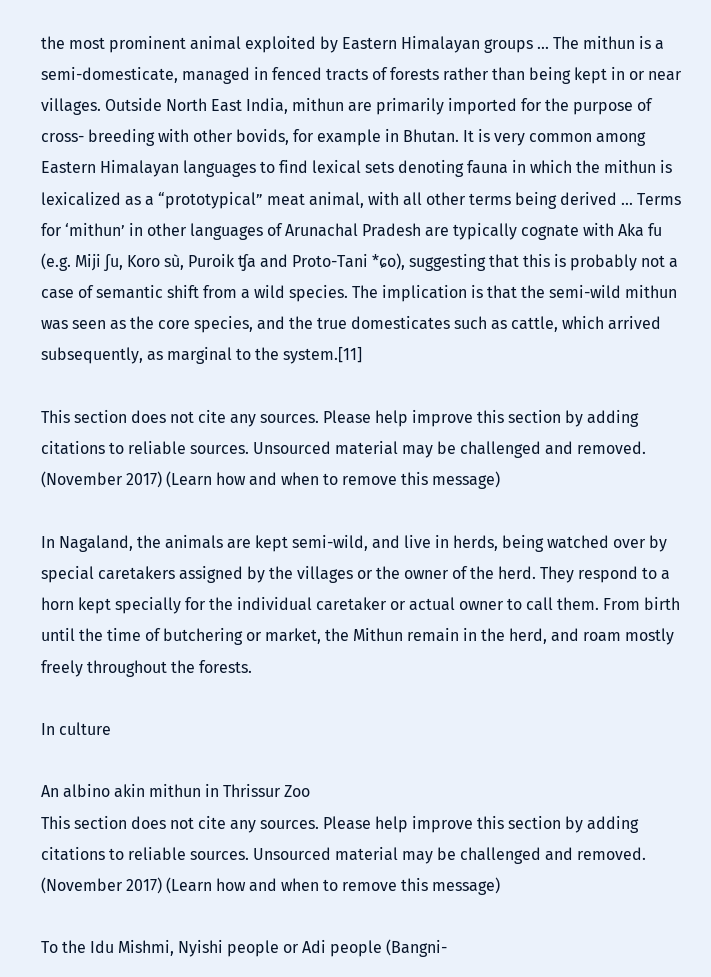the most prominent animal exploited by Eastern Himalayan groups ... The mithun is a semi-domesticate, managed in fenced tracts of forests rather than being kept in or near villages. Outside North East India, mithun are primarily imported for the purpose of cross- breeding with other bovids, for example in Bhutan. It is very common among Eastern Himalayan languages to find lexical sets denoting fauna in which the mithun is lexicalized as a “prototypical” meat animal, with all other terms being derived ... Terms for ‘mithun’ in other languages of Arunachal Pradesh are typically cognate with Aka fu (e.g. Miji ʃu, Koro sù, Puroik ʧa and Proto-Tani *ɕo), suggesting that this is probably not a case of semantic shift from a wild species. The implication is that the semi-wild mithun was seen as the core species, and the true domesticates such as cattle, which arrived subsequently, as marginal to the system.[11]

This section does not cite any sources. Please help improve this section by adding citations to reliable sources. Unsourced material may be challenged and removed. (November 2017) (Learn how and when to remove this message)

In Nagaland, the animals are kept semi-wild, and live in herds, being watched over by special caretakers assigned by the villages or the owner of the herd. They respond to a horn kept specially for the individual caretaker or actual owner to call them. From birth until the time of butchering or market, the Mithun remain in the herd, and roam mostly freely throughout the forests.

In culture

An albino akin mithun in Thrissur Zoo
This section does not cite any sources. Please help improve this section by adding citations to reliable sources. Unsourced material may be challenged and removed. (November 2017) (Learn how and when to remove this message)

To the Idu Mishmi, Nyishi people or Adi people (Bangni-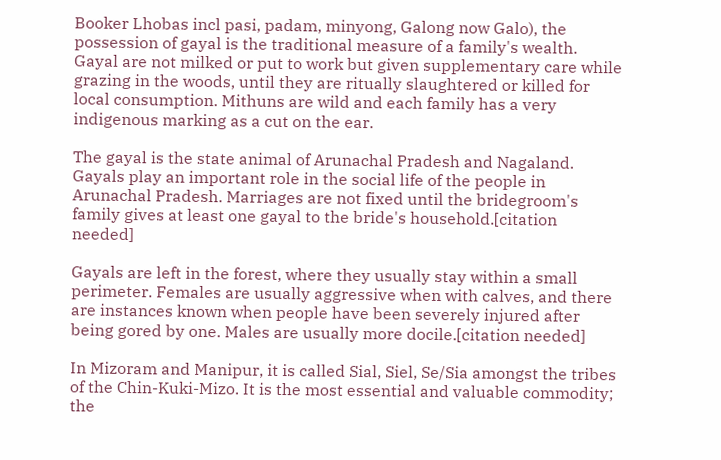Booker Lhobas incl pasi, padam, minyong, Galong now Galo), the possession of gayal is the traditional measure of a family's wealth. Gayal are not milked or put to work but given supplementary care while grazing in the woods, until they are ritually slaughtered or killed for local consumption. Mithuns are wild and each family has a very indigenous marking as a cut on the ear.

The gayal is the state animal of Arunachal Pradesh and Nagaland. Gayals play an important role in the social life of the people in Arunachal Pradesh. Marriages are not fixed until the bridegroom's family gives at least one gayal to the bride's household.[citation needed]

Gayals are left in the forest, where they usually stay within a small perimeter. Females are usually aggressive when with calves, and there are instances known when people have been severely injured after being gored by one. Males are usually more docile.[citation needed]

In Mizoram and Manipur, it is called Sial, Siel, Se/Sia amongst the tribes of the Chin-Kuki-Mizo. It is the most essential and valuable commodity; the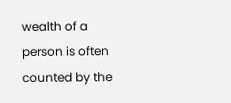wealth of a person is often counted by the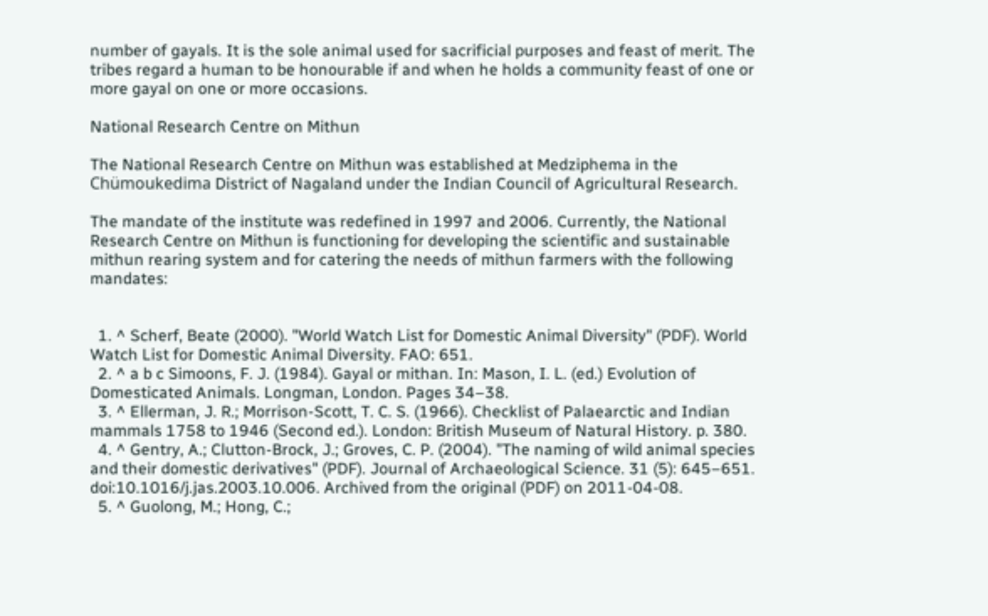number of gayals. It is the sole animal used for sacrificial purposes and feast of merit. The tribes regard a human to be honourable if and when he holds a community feast of one or more gayal on one or more occasions.

National Research Centre on Mithun

The National Research Centre on Mithun was established at Medziphema in the Chümoukedima District of Nagaland under the Indian Council of Agricultural Research.

The mandate of the institute was redefined in 1997 and 2006. Currently, the National Research Centre on Mithun is functioning for developing the scientific and sustainable mithun rearing system and for catering the needs of mithun farmers with the following mandates:


  1. ^ Scherf, Beate (2000). "World Watch List for Domestic Animal Diversity" (PDF). World Watch List for Domestic Animal Diversity. FAO: 651.
  2. ^ a b c Simoons, F. J. (1984). Gayal or mithan. In: Mason, I. L. (ed.) Evolution of Domesticated Animals. Longman, London. Pages 34–38.
  3. ^ Ellerman, J. R.; Morrison-Scott, T. C. S. (1966). Checklist of Palaearctic and Indian mammals 1758 to 1946 (Second ed.). London: British Museum of Natural History. p. 380.
  4. ^ Gentry, A.; Clutton-Brock, J.; Groves, C. P. (2004). "The naming of wild animal species and their domestic derivatives" (PDF). Journal of Archaeological Science. 31 (5): 645–651. doi:10.1016/j.jas.2003.10.006. Archived from the original (PDF) on 2011-04-08.
  5. ^ Guolong, M.; Hong, C.;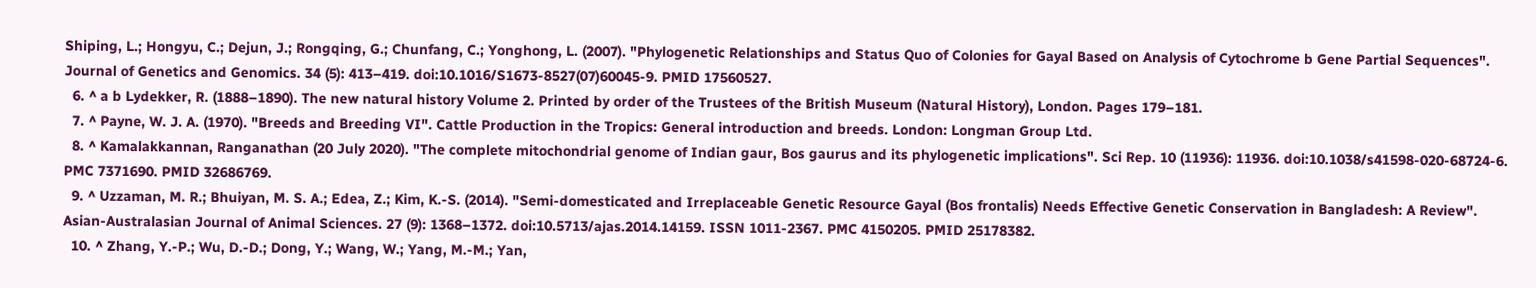Shiping, L.; Hongyu, C.; Dejun, J.; Rongqing, G.; Chunfang, C.; Yonghong, L. (2007). "Phylogenetic Relationships and Status Quo of Colonies for Gayal Based on Analysis of Cytochrome b Gene Partial Sequences". Journal of Genetics and Genomics. 34 (5): 413–419. doi:10.1016/S1673-8527(07)60045-9. PMID 17560527.
  6. ^ a b Lydekker, R. (1888–1890). The new natural history Volume 2. Printed by order of the Trustees of the British Museum (Natural History), London. Pages 179–181.
  7. ^ Payne, W. J. A. (1970). "Breeds and Breeding VI". Cattle Production in the Tropics: General introduction and breeds. London: Longman Group Ltd.
  8. ^ Kamalakkannan, Ranganathan (20 July 2020). "The complete mitochondrial genome of Indian gaur, Bos gaurus and its phylogenetic implications". Sci Rep. 10 (11936): 11936. doi:10.1038/s41598-020-68724-6. PMC 7371690. PMID 32686769.
  9. ^ Uzzaman, M. R.; Bhuiyan, M. S. A.; Edea, Z.; Kim, K.-S. (2014). "Semi-domesticated and Irreplaceable Genetic Resource Gayal (Bos frontalis) Needs Effective Genetic Conservation in Bangladesh: A Review". Asian-Australasian Journal of Animal Sciences. 27 (9): 1368–1372. doi:10.5713/ajas.2014.14159. ISSN 1011-2367. PMC 4150205. PMID 25178382.
  10. ^ Zhang, Y.-P.; Wu, D.-D.; Dong, Y.; Wang, W.; Yang, M.-M.; Yan,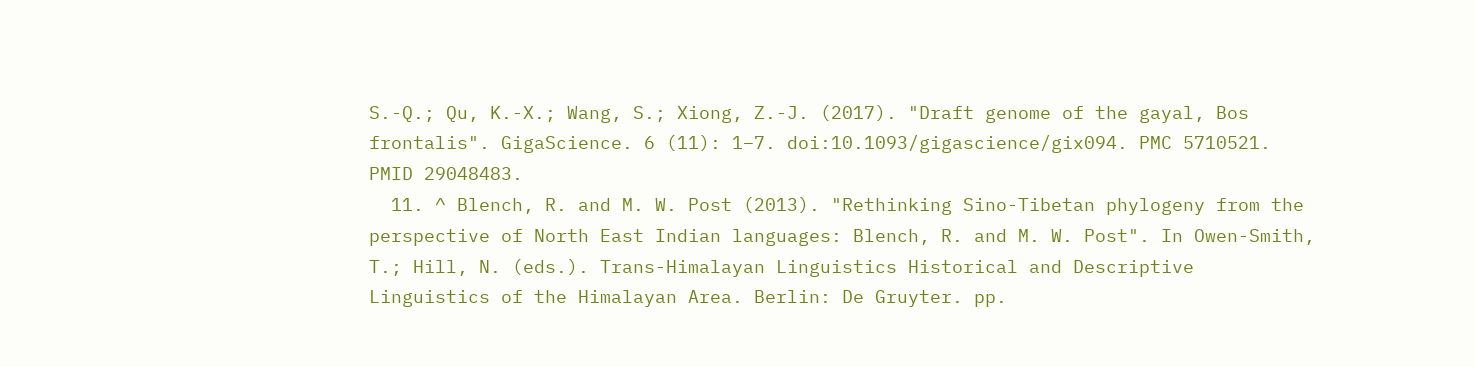S.-Q.; Qu, K.-X.; Wang, S.; Xiong, Z.-J. (2017). "Draft genome of the gayal, Bos frontalis". GigaScience. 6 (11): 1–7. doi:10.1093/gigascience/gix094. PMC 5710521. PMID 29048483.
  11. ^ Blench, R. and M. W. Post (2013). "Rethinking Sino-Tibetan phylogeny from the perspective of North East Indian languages: Blench, R. and M. W. Post". In Owen-Smith, T.; Hill, N. (eds.). Trans-Himalayan Linguistics Historical and Descriptive Linguistics of the Himalayan Area. Berlin: De Gruyter. pp.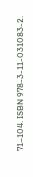71–104. ISBN 978-3-11-031083-2.